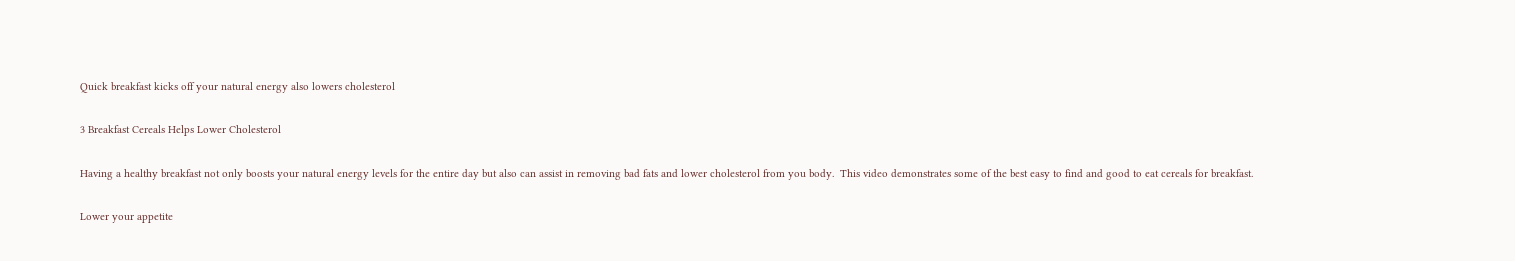Quick breakfast kicks off your natural energy also lowers cholesterol

3 Breakfast Cereals Helps Lower Cholesterol

Having a healthy breakfast not only boosts your natural energy levels for the entire day but also can assist in removing bad fats and lower cholesterol from you body.  This video demonstrates some of the best easy to find and good to eat cereals for breakfast.

Lower your appetite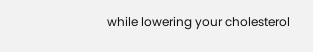while lowering your cholesterol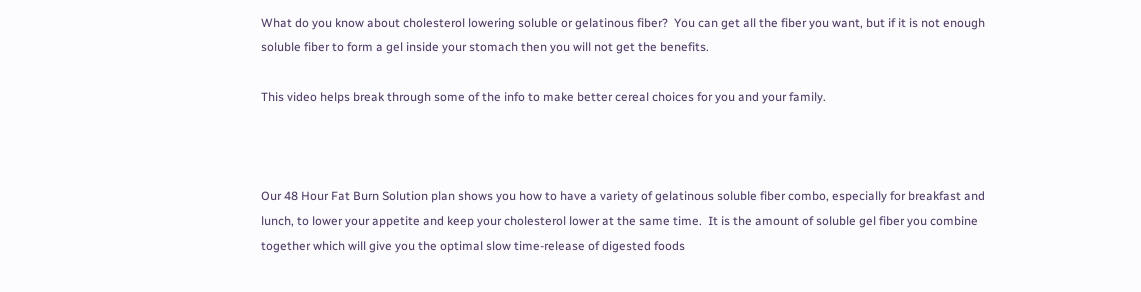What do you know about cholesterol lowering soluble or gelatinous fiber?  You can get all the fiber you want, but if it is not enough soluble fiber to form a gel inside your stomach then you will not get the benefits.

This video helps break through some of the info to make better cereal choices for you and your family.



Our 48 Hour Fat Burn Solution plan shows you how to have a variety of gelatinous soluble fiber combo, especially for breakfast and lunch, to lower your appetite and keep your cholesterol lower at the same time.  It is the amount of soluble gel fiber you combine together which will give you the optimal slow time-release of digested foods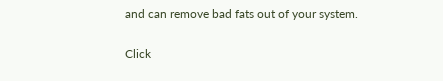and can remove bad fats out of your system.

Click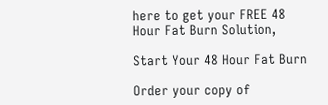here to get your FREE 48 Hour Fat Burn Solution,

Start Your 48 Hour Fat Burn

Order your copy of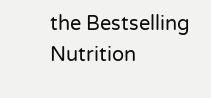the Bestselling Nutrition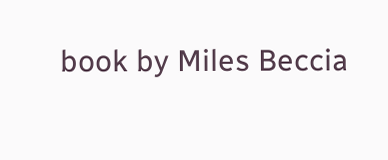book by Miles Beccia